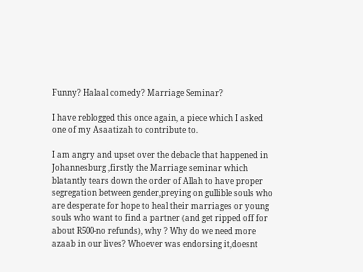Funny? Halaal comedy? Marriage Seminar?

I have reblogged this once again, a piece which I asked one of my Asaatizah to contribute to.

I am angry and upset over the debacle that happened in Johannesburg ,firstly the Marriage seminar which blatantly tears down the order of Allah to have proper segregation between gender,preying on gullible souls who are desperate for hope to heal their marriages or young souls who want to find a partner (and get ripped off for about R500-no refunds), why ? Why do we need more azaab in our lives? Whoever was endorsing it,doesnt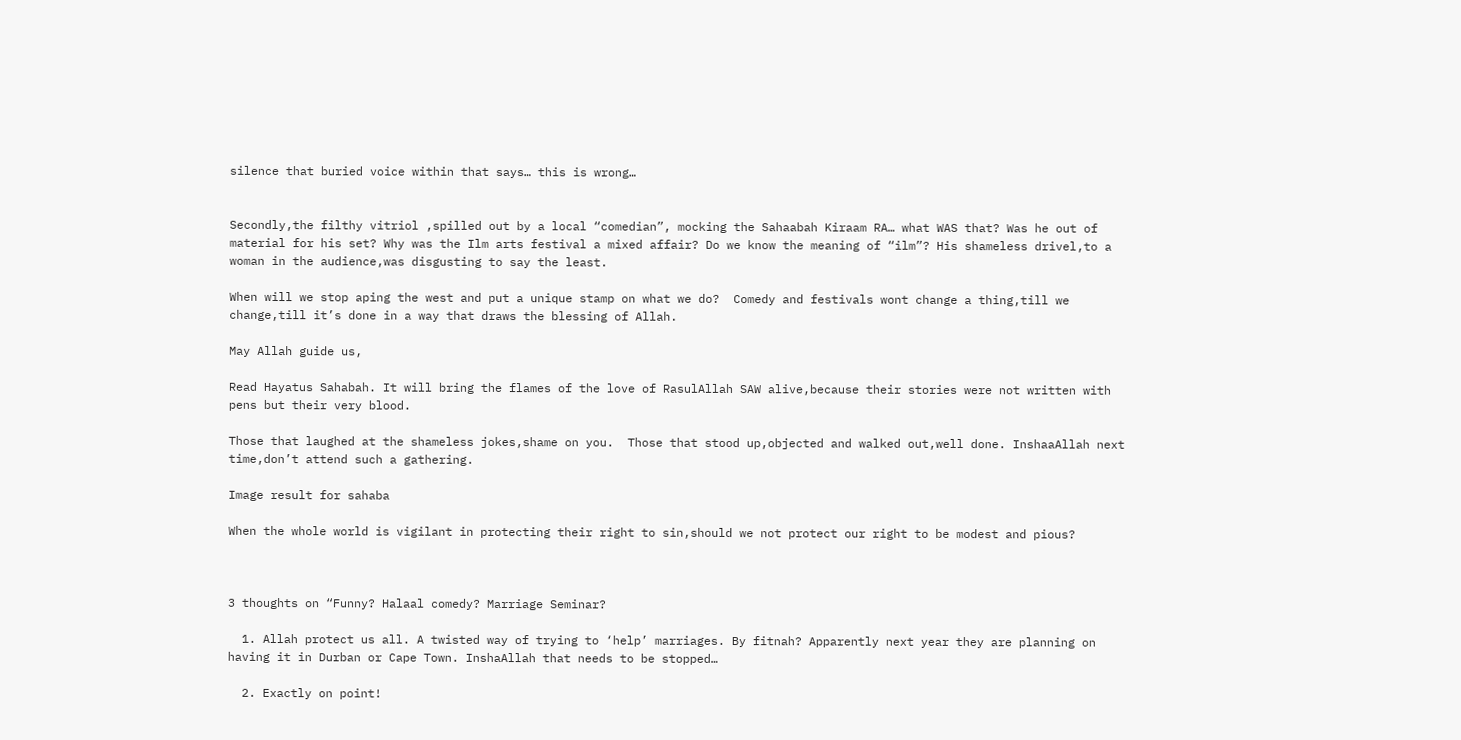silence that buried voice within that says… this is wrong…


Secondly,the filthy vitriol ,spilled out by a local “comedian”, mocking the Sahaabah Kiraam RA… what WAS that? Was he out of material for his set? Why was the Ilm arts festival a mixed affair? Do we know the meaning of “ilm”? His shameless drivel,to a woman in the audience,was disgusting to say the least.

When will we stop aping the west and put a unique stamp on what we do?  Comedy and festivals wont change a thing,till we change,till it’s done in a way that draws the blessing of Allah.

May Allah guide us,

Read Hayatus Sahabah. It will bring the flames of the love of RasulAllah SAW alive,because their stories were not written with pens but their very blood.

Those that laughed at the shameless jokes,shame on you.  Those that stood up,objected and walked out,well done. InshaaAllah next time,don’t attend such a gathering.

Image result for sahaba

When the whole world is vigilant in protecting their right to sin,should we not protect our right to be modest and pious?



3 thoughts on “Funny? Halaal comedy? Marriage Seminar?

  1. Allah protect us all. A twisted way of trying to ‘help’ marriages. By fitnah? Apparently next year they are planning on having it in Durban or Cape Town. InshaAllah that needs to be stopped…

  2. Exactly on point!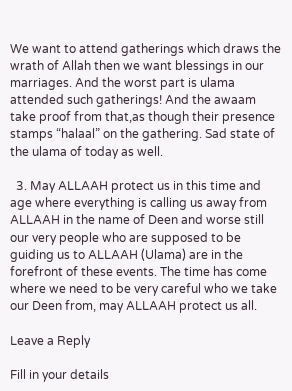We want to attend gatherings which draws the wrath of Allah then we want blessings in our marriages. And the worst part is ulama attended such gatherings! And the awaam take proof from that,as though their presence stamps “halaal” on the gathering. Sad state of the ulama of today as well.

  3. May ALLAAH protect us in this time and age where everything is calling us away from ALLAAH in the name of Deen and worse still our very people who are supposed to be guiding us to ALLAAH (Ulama) are in the forefront of these events. The time has come where we need to be very careful who we take our Deen from, may ALLAAH protect us all.

Leave a Reply

Fill in your details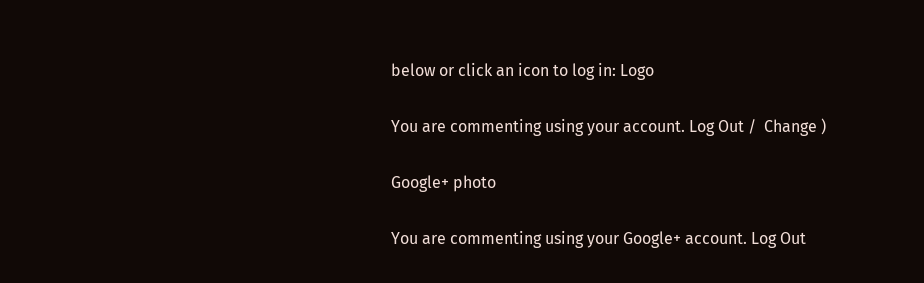below or click an icon to log in: Logo

You are commenting using your account. Log Out /  Change )

Google+ photo

You are commenting using your Google+ account. Log Out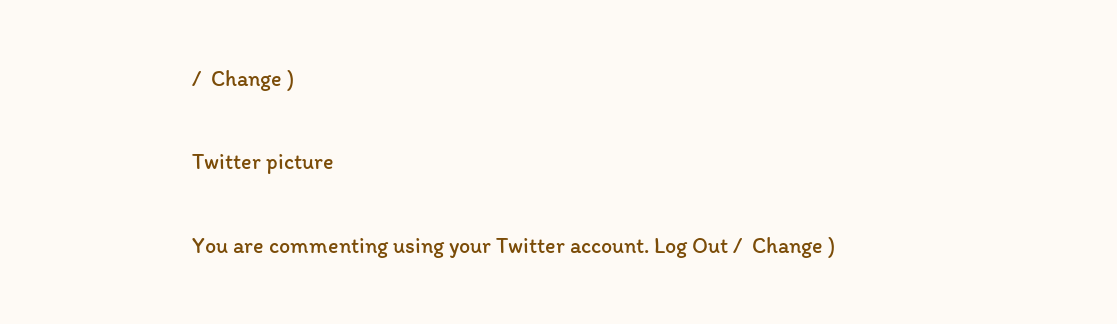/  Change )

Twitter picture

You are commenting using your Twitter account. Log Out /  Change )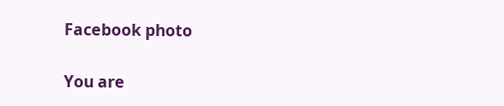Facebook photo

You are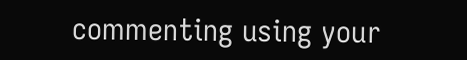commenting using your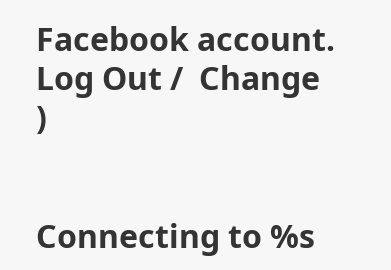Facebook account. Log Out /  Change )


Connecting to %s